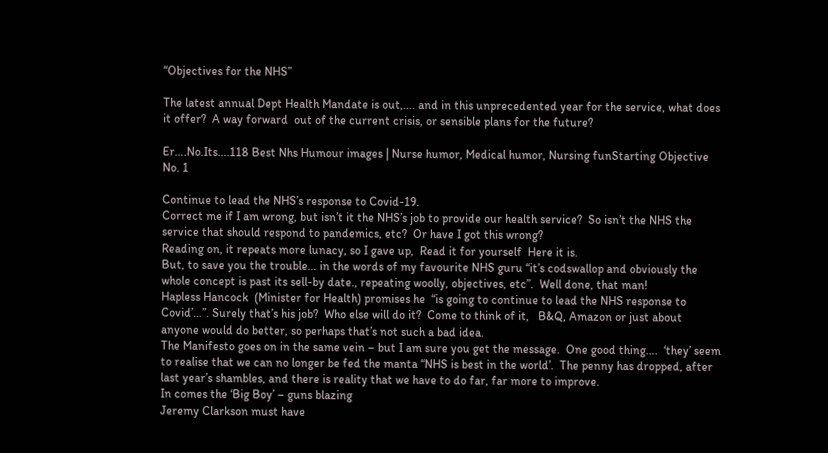“Objectives for the NHS”

The latest annual Dept Health Mandate is out,…. and in this unprecedented year for the service, what does it offer?  A way forward  out of the current crisis, or sensible plans for the future?

Er….No.Its….118 Best Nhs Humour images | Nurse humor, Medical humor, Nursing funStarting Objective No. 1

Continue to lead the NHS’s response to Covid-19.
Correct me if I am wrong, but isn’t it the NHS’s job to provide our health service?  So isn’t the NHS the service that should respond to pandemics, etc?  Or have I got this wrong?
Reading on, it repeats more lunacy, so I gave up,  Read it for yourself  Here it is.
But, to save you the trouble… in the words of my favourite NHS guru “it’s codswallop and obviously the whole concept is past its sell-by date., repeating woolly, objectives, etc”.  Well done, that man!
Hapless Hancock  (Minister for Health) promises he  “is going to continue to lead the NHS response to Covid’…”. Surely that’s his job?  Who else will do it?  Come to think of it,   B&Q, Amazon or just about anyone would do better, so perhaps that’s not such a bad idea.
The Manifesto goes on in the same vein – but I am sure you get the message.  One good thing….  ‘they’ seem to realise that we can no longer be fed the manta “NHS is best in the world’.  The penny has dropped, after last year’s shambles, and there is reality that we have to do far, far more to improve.
In comes the ‘Big Boy’ – guns blazing
Jeremy Clarkson must have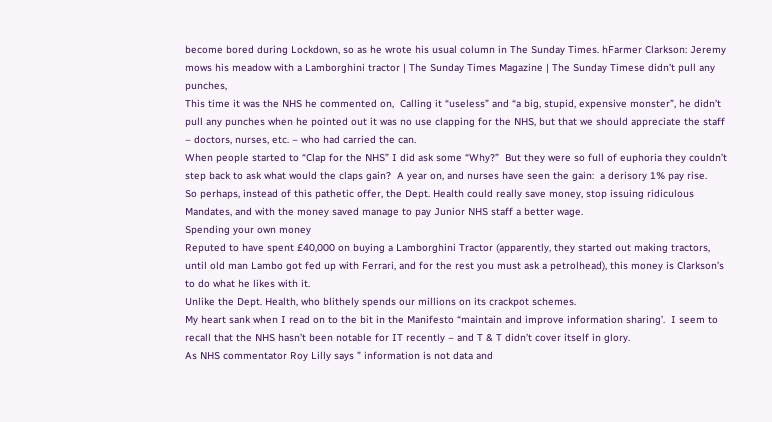become bored during Lockdown, so as he wrote his usual column in The Sunday Times. hFarmer Clarkson: Jeremy mows his meadow with a Lamborghini tractor | The Sunday Times Magazine | The Sunday Timese didn’t pull any punches,
This time it was the NHS he commented on,  Calling it “useless” and “a big, stupid, expensive monster”, he didn’t pull any punches when he pointed out it was no use clapping for the NHS, but that we should appreciate the staff – doctors, nurses, etc. – who had carried the can.
When people started to “Clap for the NHS” I did ask some “Why?”  But they were so full of euphoria they couldn’t step back to ask what would the claps gain?  A year on, and nurses have seen the gain:  a derisory 1% pay rise.
So perhaps, instead of this pathetic offer, the Dept. Health could really save money, stop issuing ridiculous Mandates, and with the money saved manage to pay Junior NHS staff a better wage.
Spending your own money
Reputed to have spent £40,000 on buying a Lamborghini Tractor (apparently, they started out making tractors, until old man Lambo got fed up with Ferrari, and for the rest you must ask a petrolhead), this money is Clarkson’s to do what he likes with it.
Unlike the Dept. Health, who blithely spends our millions on its crackpot schemes.
My heart sank when I read on to the bit in the Manifesto “maintain and improve information sharing’.  I seem to recall that the NHS hasn’t been notable for IT recently – and T & T didn’t cover itself in glory.
As NHS commentator Roy Lilly says ” information is not data and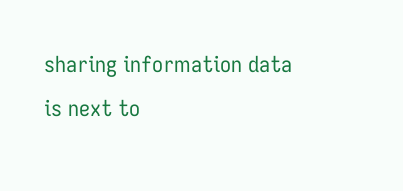sharing information data is next to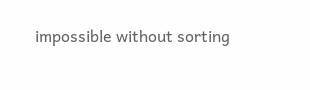impossible without sorting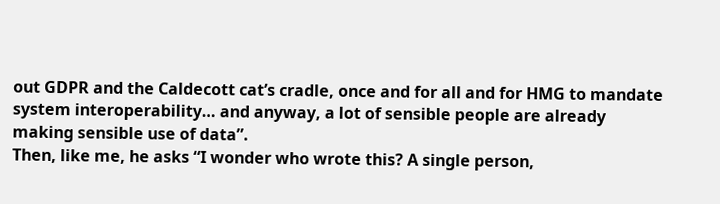out GDPR and the Caldecott cat’s cradle, once and for all and for HMG to mandate system interoperability… and anyway, a lot of sensible people are already making sensible use of data”.
Then, like me, he asks “I wonder who wrote this? A single person,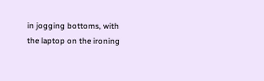in jogging bottoms, with the laptop on the ironing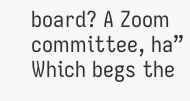board? A Zoom committee, ha”
Which begs the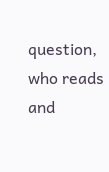question, who reads and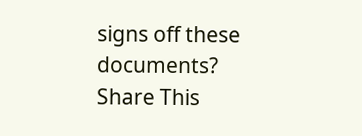signs off these documents?
Share This